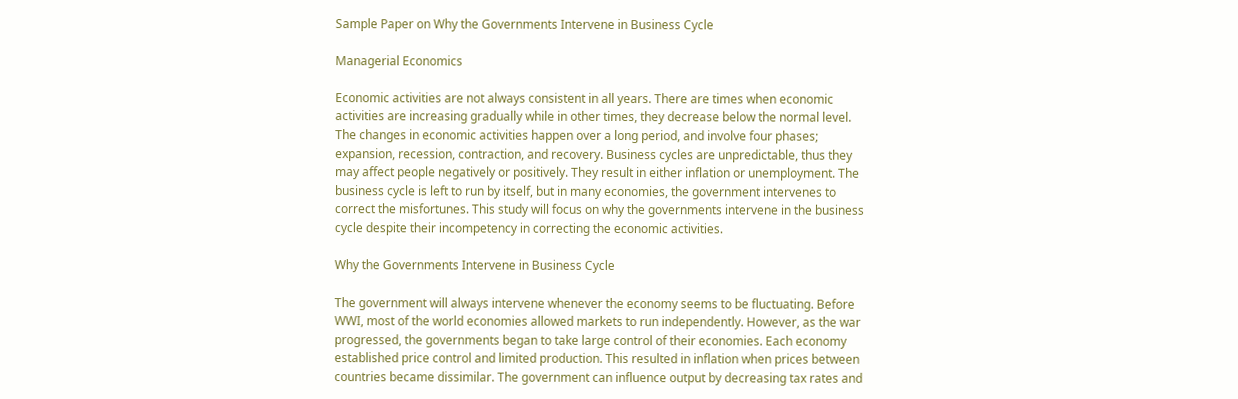Sample Paper on Why the Governments Intervene in Business Cycle

Managerial Economics

Economic activities are not always consistent in all years. There are times when economic activities are increasing gradually while in other times, they decrease below the normal level. The changes in economic activities happen over a long period, and involve four phases; expansion, recession, contraction, and recovery. Business cycles are unpredictable, thus they may affect people negatively or positively. They result in either inflation or unemployment. The business cycle is left to run by itself, but in many economies, the government intervenes to correct the misfortunes. This study will focus on why the governments intervene in the business cycle despite their incompetency in correcting the economic activities.

Why the Governments Intervene in Business Cycle

The government will always intervene whenever the economy seems to be fluctuating. Before WWI, most of the world economies allowed markets to run independently. However, as the war progressed, the governments began to take large control of their economies. Each economy established price control and limited production. This resulted in inflation when prices between countries became dissimilar. The government can influence output by decreasing tax rates and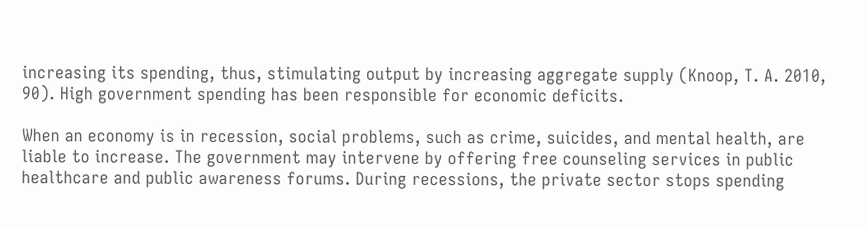increasing its spending, thus, stimulating output by increasing aggregate supply (Knoop, T. A. 2010, 90). High government spending has been responsible for economic deficits.

When an economy is in recession, social problems, such as crime, suicides, and mental health, are liable to increase. The government may intervene by offering free counseling services in public healthcare and public awareness forums. During recessions, the private sector stops spending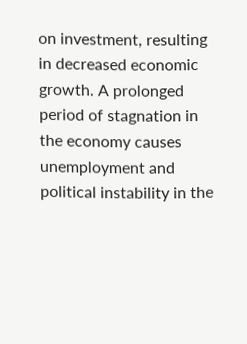on investment, resulting in decreased economic growth. A prolonged period of stagnation in the economy causes unemployment and political instability in the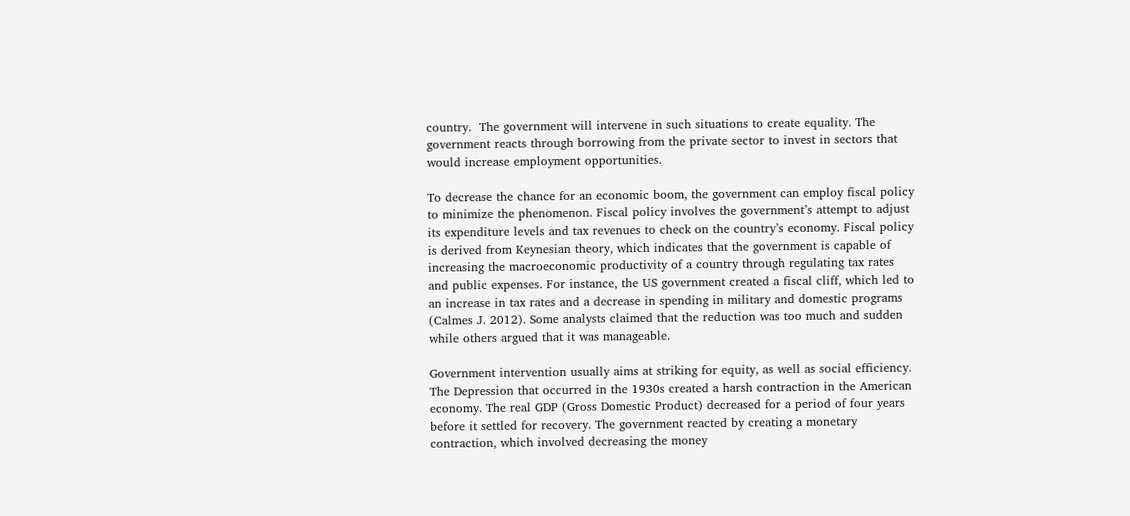country.  The government will intervene in such situations to create equality. The government reacts through borrowing from the private sector to invest in sectors that would increase employment opportunities.

To decrease the chance for an economic boom, the government can employ fiscal policy to minimize the phenomenon. Fiscal policy involves the government’s attempt to adjust its expenditure levels and tax revenues to check on the country’s economy. Fiscal policy is derived from Keynesian theory, which indicates that the government is capable of increasing the macroeconomic productivity of a country through regulating tax rates and public expenses. For instance, the US government created a fiscal cliff, which led to an increase in tax rates and a decrease in spending in military and domestic programs (Calmes J. 2012). Some analysts claimed that the reduction was too much and sudden while others argued that it was manageable.

Government intervention usually aims at striking for equity, as well as social efficiency. The Depression that occurred in the 1930s created a harsh contraction in the American economy. The real GDP (Gross Domestic Product) decreased for a period of four years before it settled for recovery. The government reacted by creating a monetary contraction, which involved decreasing the money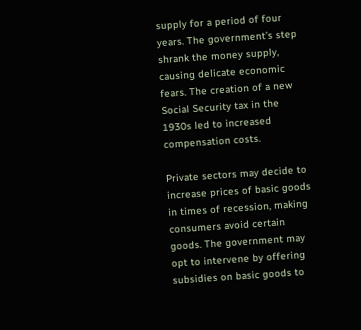supply for a period of four years. The government’s step shrank the money supply, causing delicate economic fears. The creation of a new Social Security tax in the 1930s led to increased compensation costs.

Private sectors may decide to increase prices of basic goods in times of recession, making consumers avoid certain goods. The government may opt to intervene by offering subsidies on basic goods to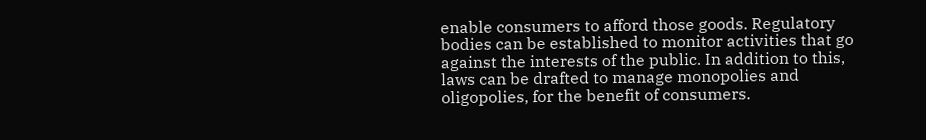enable consumers to afford those goods. Regulatory bodies can be established to monitor activities that go against the interests of the public. In addition to this, laws can be drafted to manage monopolies and oligopolies, for the benefit of consumers.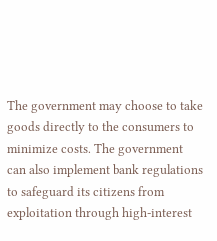The government may choose to take goods directly to the consumers to minimize costs. The government can also implement bank regulations to safeguard its citizens from exploitation through high-interest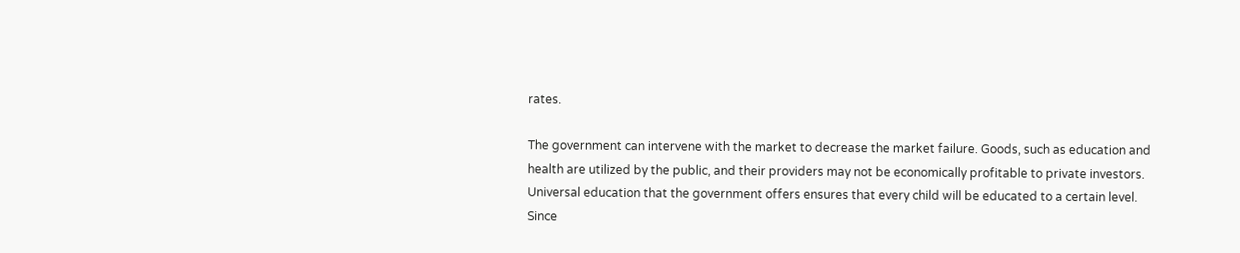rates.

The government can intervene with the market to decrease the market failure. Goods, such as education and health are utilized by the public, and their providers may not be economically profitable to private investors. Universal education that the government offers ensures that every child will be educated to a certain level. Since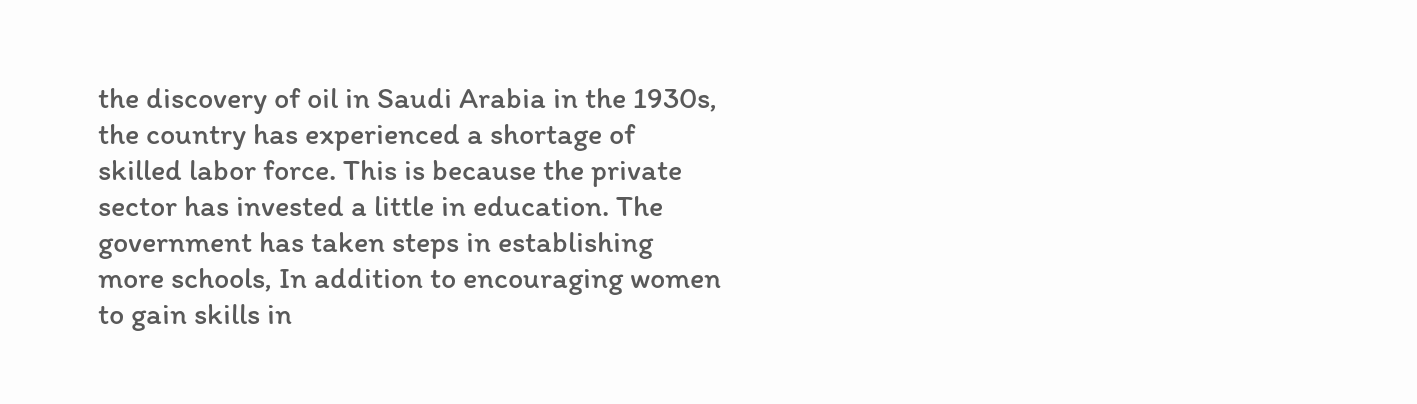the discovery of oil in Saudi Arabia in the 1930s, the country has experienced a shortage of skilled labor force. This is because the private sector has invested a little in education. The government has taken steps in establishing more schools, In addition to encouraging women to gain skills in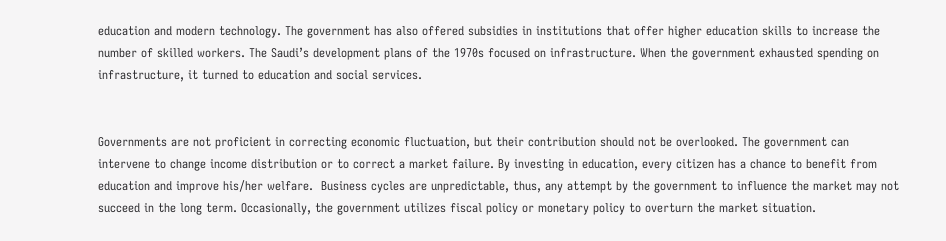education and modern technology. The government has also offered subsidies in institutions that offer higher education skills to increase the number of skilled workers. The Saudi’s development plans of the 1970s focused on infrastructure. When the government exhausted spending on infrastructure, it turned to education and social services.


Governments are not proficient in correcting economic fluctuation, but their contribution should not be overlooked. The government can intervene to change income distribution or to correct a market failure. By investing in education, every citizen has a chance to benefit from education and improve his/her welfare.  Business cycles are unpredictable, thus, any attempt by the government to influence the market may not succeed in the long term. Occasionally, the government utilizes fiscal policy or monetary policy to overturn the market situation.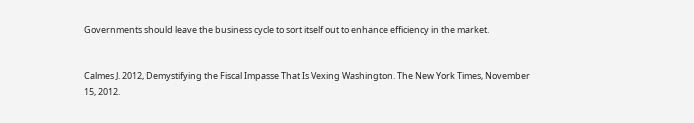Governments should leave the business cycle to sort itself out to enhance efficiency in the market.


Calmes J. 2012, Demystifying the Fiscal Impasse That Is Vexing Washington. The New York Times, November 15, 2012.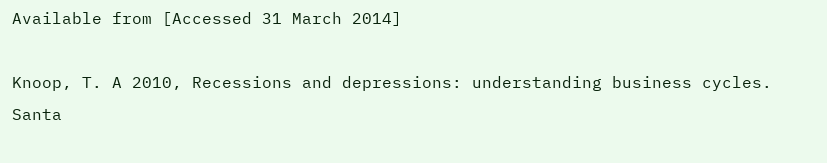Available from [Accessed 31 March 2014]

Knoop, T. A 2010, Recessions and depressions: understanding business cycles. Santa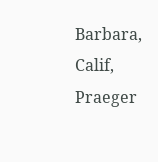Barbara, Calif, Praeger